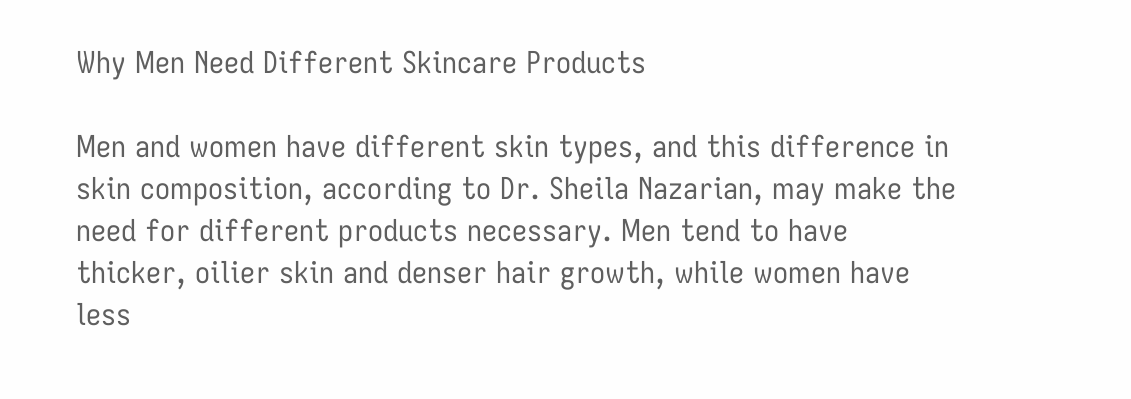Why Men Need Different Skincare Products

Men and women have different skin types, and this difference in skin composition, according to Dr. Sheila Nazarian, may make the need for different products necessary. Men tend to have thicker, oilier skin and denser hair growth, while women have less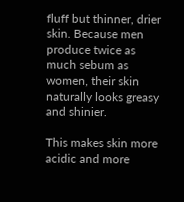fluff but thinner, drier skin. Because men produce twice as much sebum as women, their skin naturally looks greasy and shinier.

This makes skin more acidic and more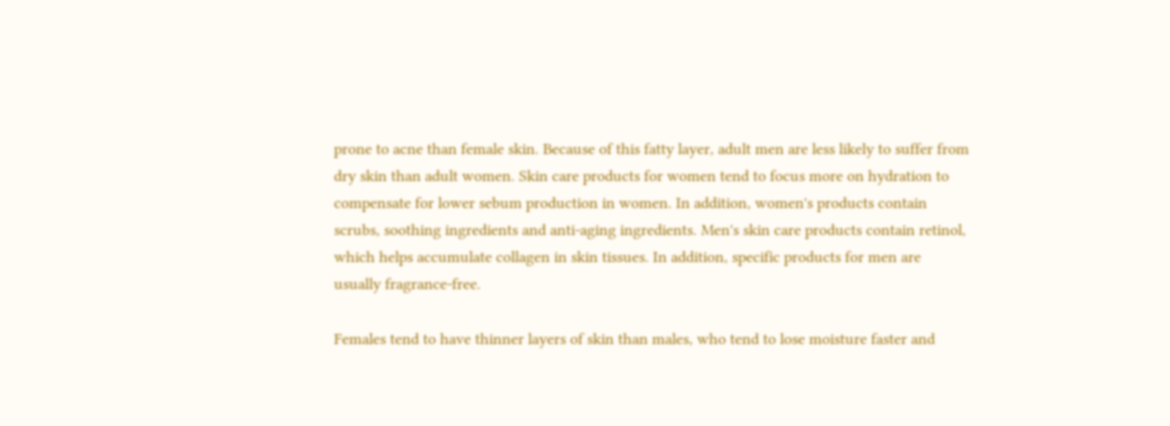prone to acne than female skin. Because of this fatty layer, adult men are less likely to suffer from dry skin than adult women. Skin care products for women tend to focus more on hydration to compensate for lower sebum production in women. In addition, women's products contain scrubs, soothing ingredients and anti-aging ingredients. Men's skin care products contain retinol, which helps accumulate collagen in skin tissues. In addition, specific products for men are usually fragrance-free.

Females tend to have thinner layers of skin than males, who tend to lose moisture faster and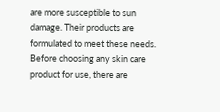are more susceptible to sun damage. Their products are formulated to meet these needs. Before choosing any skin care product for use, there are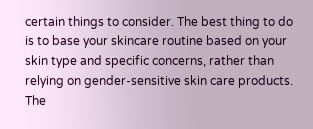certain things to consider. The best thing to do is to base your skincare routine based on your skin type and specific concerns, rather than relying on gender-sensitive skin care products. The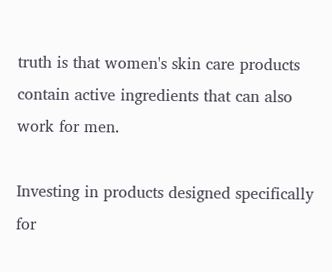truth is that women's skin care products contain active ingredients that can also work for men.

Investing in products designed specifically for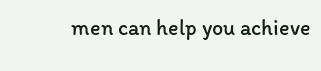men can help you achieve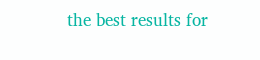the best results for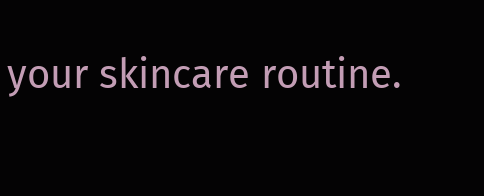your skincare routine.